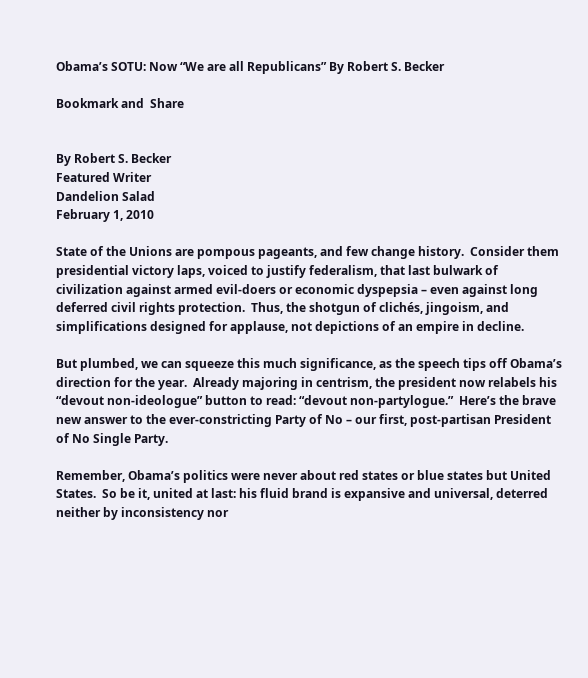Obama’s SOTU: Now “We are all Republicans” By Robert S. Becker

Bookmark and  Share


By Robert S. Becker
Featured Writer
Dandelion Salad
February 1, 2010

State of the Unions are pompous pageants, and few change history.  Consider them presidential victory laps, voiced to justify federalism, that last bulwark of civilization against armed evil-doers or economic dyspepsia – even against long deferred civil rights protection.  Thus, the shotgun of clichés, jingoism, and simplifications designed for applause, not depictions of an empire in decline.

But plumbed, we can squeeze this much significance, as the speech tips off Obama’s direction for the year.  Already majoring in centrism, the president now relabels his “devout non-ideologue” button to read: “devout non-partylogue.”  Here’s the brave new answer to the ever-constricting Party of No – our first, post-partisan President of No Single Party.

Remember, Obama’s politics were never about red states or blue states but United States.  So be it, united at last: his fluid brand is expansive and universal, deterred neither by inconsistency nor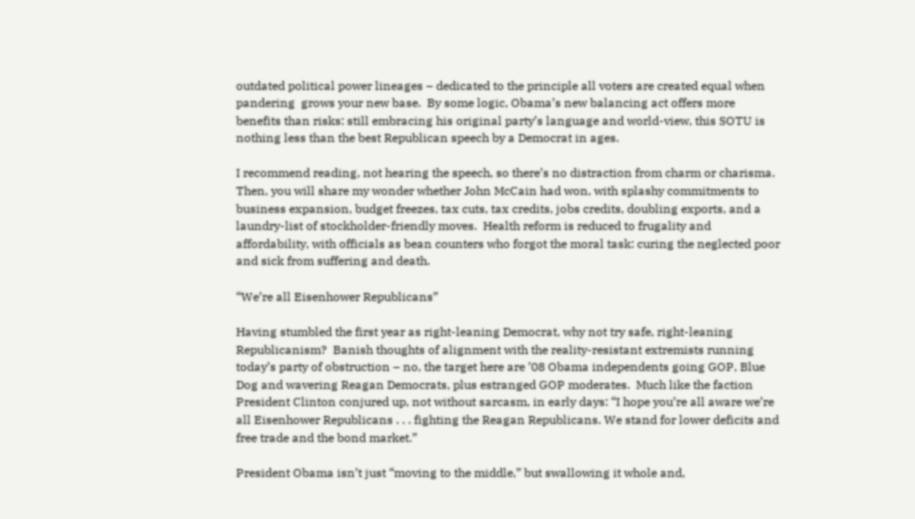outdated political power lineages – dedicated to the principle all voters are created equal when pandering  grows your new base.  By some logic, Obama’s new balancing act offers more benefits than risks: still embracing his original party’s language and world-view, this SOTU is nothing less than the best Republican speech by a Democrat in ages.

I recommend reading, not hearing the speech, so there’s no distraction from charm or charisma.  Then, you will share my wonder whether John McCain had won, with splashy commitments to business expansion, budget freezes, tax cuts, tax credits, jobs credits, doubling exports, and a laundry-list of stockholder-friendly moves.  Health reform is reduced to frugality and affordability, with officials as bean counters who forgot the moral task: curing the neglected poor and sick from suffering and death.

“We’re all Eisenhower Republicans”

Having stumbled the first year as right-leaning Democrat, why not try safe, right-leaning Republicanism?  Banish thoughts of alignment with the reality-resistant extremists running today’s party of obstruction – no, the target here are ’08 Obama independents going GOP, Blue Dog and wavering Reagan Democrats, plus estranged GOP moderates.  Much like the faction President Clinton conjured up, not without sarcasm, in early days: “I hope you’re all aware we’re all Eisenhower Republicans . . . fighting the Reagan Republicans. We stand for lower deficits and free trade and the bond market.”

President Obama isn’t just “moving to the middle,” but swallowing it whole and,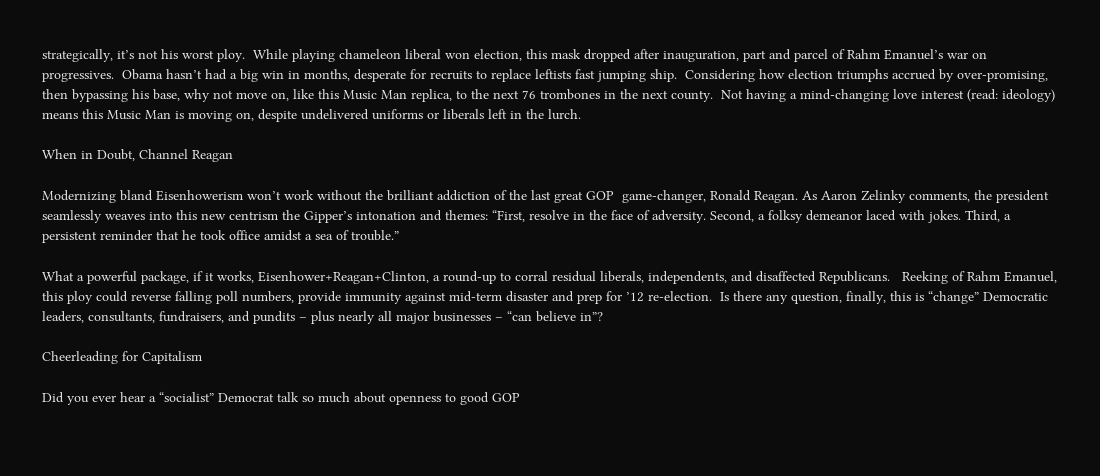strategically, it’s not his worst ploy.  While playing chameleon liberal won election, this mask dropped after inauguration, part and parcel of Rahm Emanuel’s war on progressives.  Obama hasn’t had a big win in months, desperate for recruits to replace leftists fast jumping ship.  Considering how election triumphs accrued by over-promising, then bypassing his base, why not move on, like this Music Man replica, to the next 76 trombones in the next county.  Not having a mind-changing love interest (read: ideology) means this Music Man is moving on, despite undelivered uniforms or liberals left in the lurch.

When in Doubt, Channel Reagan

Modernizing bland Eisenhowerism won’t work without the brilliant addiction of the last great GOP  game-changer, Ronald Reagan. As Aaron Zelinky comments, the president seamlessly weaves into this new centrism the Gipper’s intonation and themes: “First, resolve in the face of adversity. Second, a folksy demeanor laced with jokes. Third, a persistent reminder that he took office amidst a sea of trouble.”

What a powerful package, if it works, Eisenhower+Reagan+Clinton, a round-up to corral residual liberals, independents, and disaffected Republicans.   Reeking of Rahm Emanuel, this ploy could reverse falling poll numbers, provide immunity against mid-term disaster and prep for ’12 re-election.  Is there any question, finally, this is “change” Democratic leaders, consultants, fundraisers, and pundits – plus nearly all major businesses – “can believe in”?

Cheerleading for Capitalism

Did you ever hear a “socialist” Democrat talk so much about openness to good GOP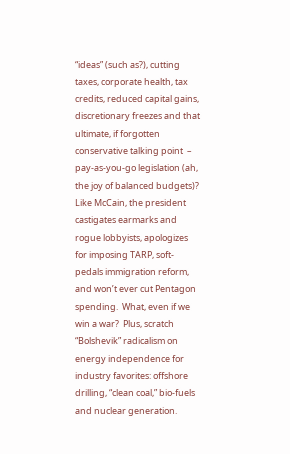“ideas” (such as?), cutting taxes, corporate health, tax credits, reduced capital gains, discretionary freezes and that ultimate, if forgotten conservative talking point  – pay-as-you-go legislation (ah, the joy of balanced budgets)?  Like McCain, the president castigates earmarks and rogue lobbyists, apologizes for imposing TARP, soft-pedals immigration reform, and won’t ever cut Pentagon spending.  What, even if we win a war?  Plus, scratch “Bolshevik” radicalism on energy independence for industry favorites: offshore drilling, “clean coal,” bio-fuels and nuclear generation.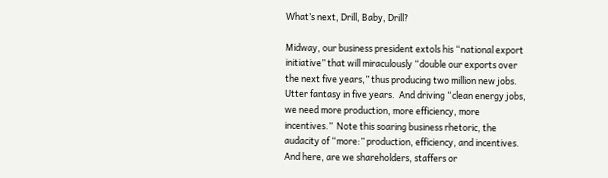What’s next, Drill, Baby, Drill?

Midway, our business president extols his “national export initiative” that will miraculously “double our exports over the next five years,” thus producing two million new jobs.  Utter fantasy in five years.  And driving “clean energy jobs, we need more production, more efficiency, more incentives.”  Note this soaring business rhetoric, the audacity of “more:” production, efficiency, and incentives.  And here, are we shareholders, staffers or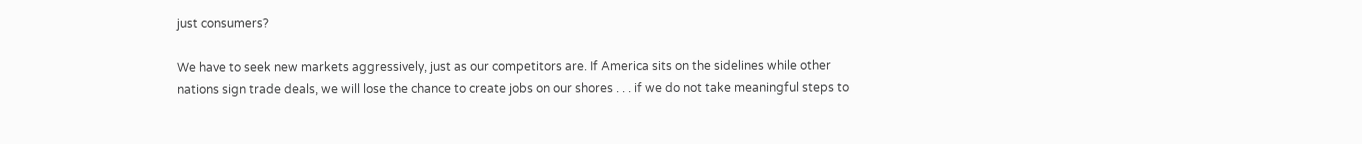just consumers?

We have to seek new markets aggressively, just as our competitors are. If America sits on the sidelines while other nations sign trade deals, we will lose the chance to create jobs on our shores . . . if we do not take meaningful steps to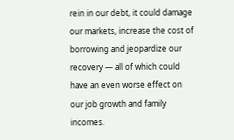rein in our debt, it could damage our markets, increase the cost of borrowing and jeopardize our recovery — all of which could have an even worse effect on our job growth and family incomes.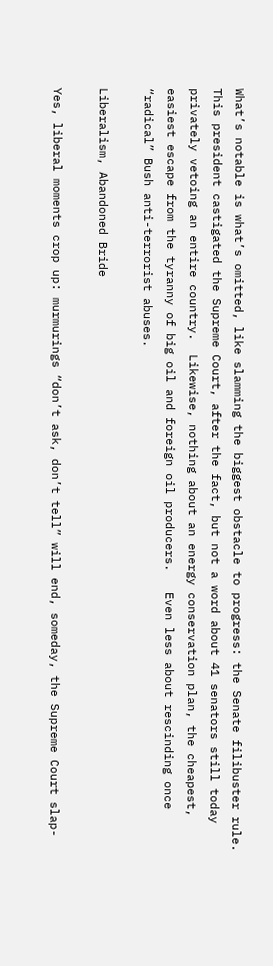What’s notable is what’s omitted, like slamming the biggest obstacle to progress: the Senate filibuster rule.  This president castigated the Supreme Court, after the fact, but not a word about 41 senators still today privately vetoing an entire country.  Likewise, nothing about an energy conservation plan, the cheapest, easiest escape from the tyranny of big oil and foreign oil producers.   Even less about rescinding once “radical” Bush anti-terrorist abuses.

Liberalism, Abandoned Bride

Yes, liberal moments crop up: murmurings “don’t ask, don’t tell” will end, someday, the Supreme Court slap-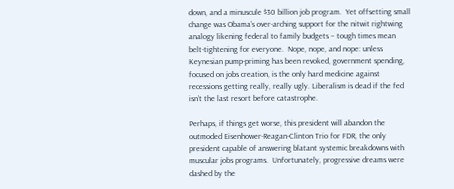down, and a minuscule $30 billion job program.  Yet offsetting small change was Obama’s over-arching support for the nitwit rightwing analogy likening federal to family budgets – tough times mean belt-tightening for everyone.  Nope, nope, and nope: unless Keynesian pump-priming has been revoked, government spending, focused on jobs creation, is the only hard medicine against recessions getting really, really ugly. Liberalism is dead if the fed isn’t the last resort before catastrophe.

Perhaps, if things get worse, this president will abandon the outmoded Eisenhower-Reagan-Clinton Trio for FDR, the only president capable of answering blatant systemic breakdowns with muscular jobs programs.  Unfortunately, progressive dreams were dashed by the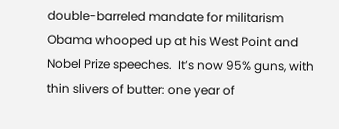double-barreled mandate for militarism Obama whooped up at his West Point and Nobel Prize speeches.  It’s now 95% guns, with thin slivers of butter: one year of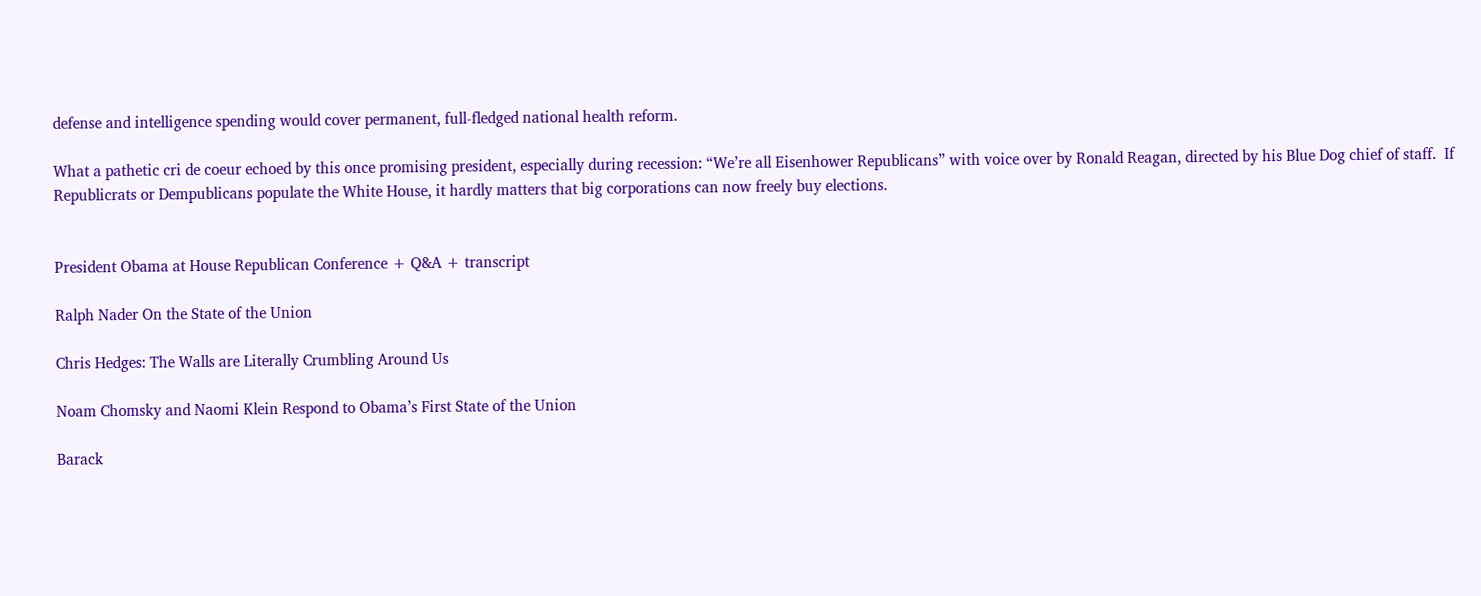defense and intelligence spending would cover permanent, full-fledged national health reform.

What a pathetic cri de coeur echoed by this once promising president, especially during recession: “We’re all Eisenhower Republicans” with voice over by Ronald Reagan, directed by his Blue Dog chief of staff.  If Republicrats or Dempublicans populate the White House, it hardly matters that big corporations can now freely buy elections.


President Obama at House Republican Conference + Q&A + transcript

Ralph Nader On the State of the Union

Chris Hedges: The Walls are Literally Crumbling Around Us

Noam Chomsky and Naomi Klein Respond to Obama’s First State of the Union

Barack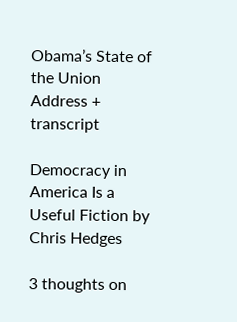Obama’s State of the Union Address + transcript

Democracy in America Is a Useful Fiction by Chris Hedges

3 thoughts on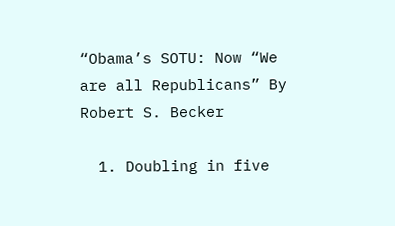“Obama’s SOTU: Now “We are all Republicans” By Robert S. Becker

  1. Doubling in five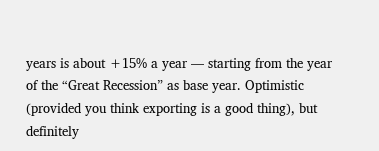years is about +15% a year — starting from the year of the “Great Recession” as base year. Optimistic (provided you think exporting is a good thing), but definitely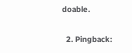doable.

  2. Pingback: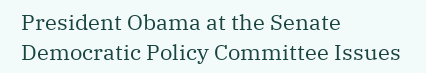President Obama at the Senate Democratic Policy Committee Issues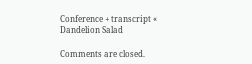Conference + transcript « Dandelion Salad

Comments are closed.